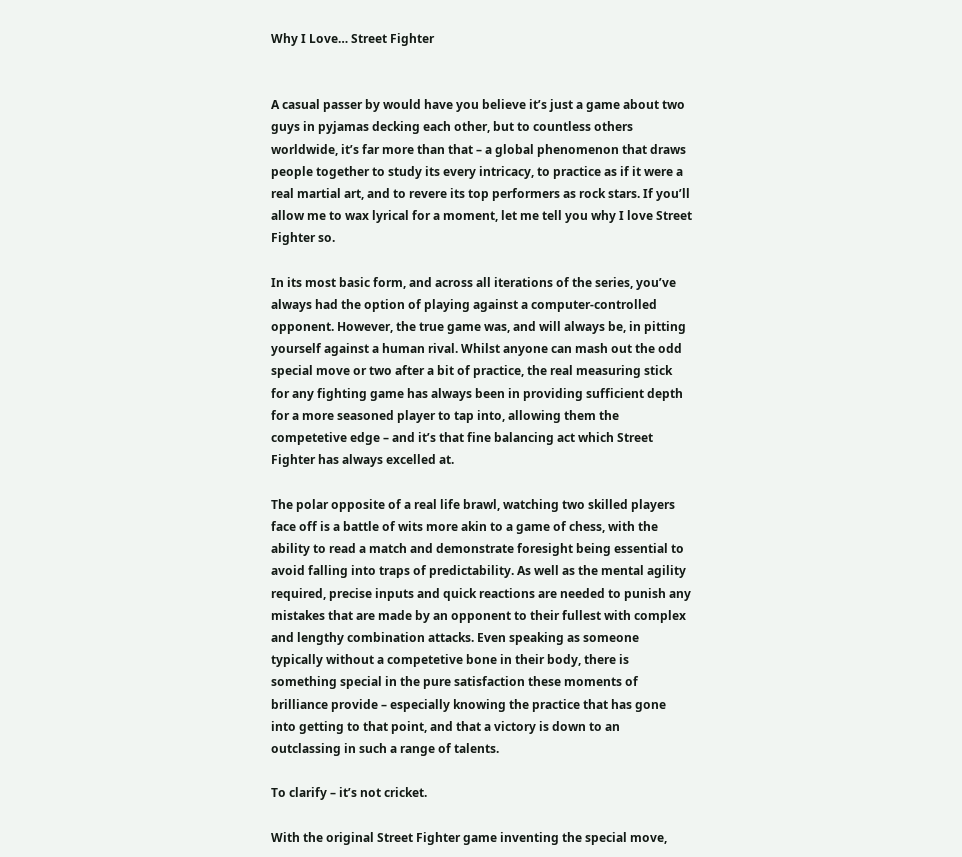Why I Love… Street Fighter


A casual passer by would have you believe it’s just a game about two guys in pyjamas decking each other, but to countless others worldwide, it’s far more than that – a global phenomenon that draws people together to study its every intricacy, to practice as if it were a real martial art, and to revere its top performers as rock stars. If you’ll allow me to wax lyrical for a moment, let me tell you why I love Street Fighter so.

In its most basic form, and across all iterations of the series, you’ve always had the option of playing against a computer-controlled opponent. However, the true game was, and will always be, in pitting yourself against a human rival. Whilst anyone can mash out the odd special move or two after a bit of practice, the real measuring stick for any fighting game has always been in providing sufficient depth for a more seasoned player to tap into, allowing them the competetive edge – and it’s that fine balancing act which Street Fighter has always excelled at.

The polar opposite of a real life brawl, watching two skilled players face off is a battle of wits more akin to a game of chess, with the ability to read a match and demonstrate foresight being essential to avoid falling into traps of predictability. As well as the mental agility required, precise inputs and quick reactions are needed to punish any mistakes that are made by an opponent to their fullest with complex and lengthy combination attacks. Even speaking as someone typically without a competetive bone in their body, there is something special in the pure satisfaction these moments of brilliance provide – especially knowing the practice that has gone into getting to that point, and that a victory is down to an outclassing in such a range of talents.

To clarify – it’s not cricket.

With the original Street Fighter game inventing the special move,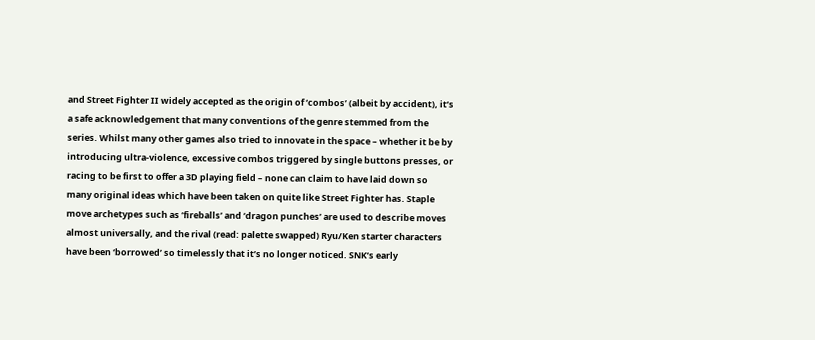and Street Fighter II widely accepted as the origin of ‘combos’ (albeit by accident), it’s a safe acknowledgement that many conventions of the genre stemmed from the series. Whilst many other games also tried to innovate in the space – whether it be by introducing ultra-violence, excessive combos triggered by single buttons presses, or racing to be first to offer a 3D playing field – none can claim to have laid down so many original ideas which have been taken on quite like Street Fighter has. Staple move archetypes such as ‘fireballs’ and ‘dragon punches’ are used to describe moves almost universally, and the rival (read: palette swapped) Ryu/Ken starter characters have been ‘borrowed’ so timelessly that it’s no longer noticed. SNK’s early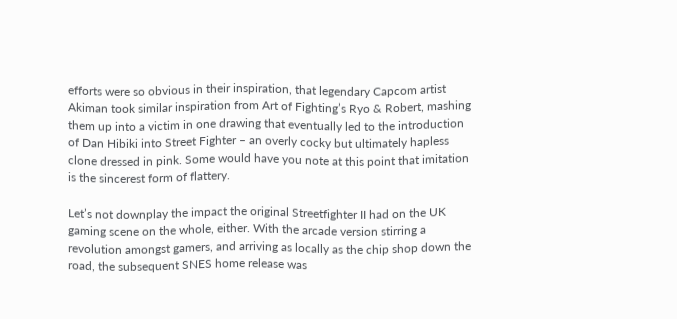efforts were so obvious in their inspiration, that legendary Capcom artist Akiman took similar inspiration from Art of Fighting’s Ryo & Robert, mashing them up into a victim in one drawing that eventually led to the introduction of Dan Hibiki into Street Fighter – an overly cocky but ultimately hapless clone dressed in pink. Some would have you note at this point that imitation is the sincerest form of flattery.

Let’s not downplay the impact the original Streetfighter II had on the UK gaming scene on the whole, either. With the arcade version stirring a revolution amongst gamers, and arriving as locally as the chip shop down the road, the subsequent SNES home release was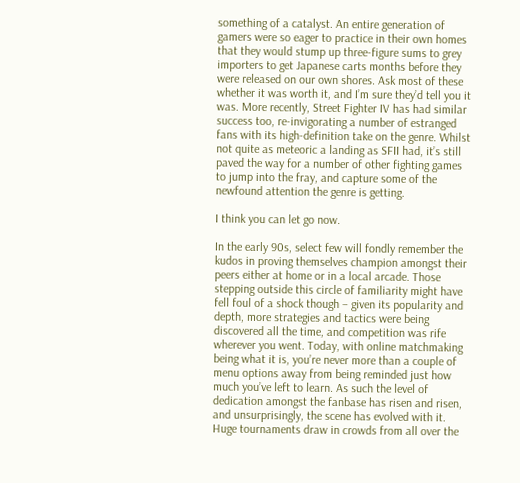something of a catalyst. An entire generation of gamers were so eager to practice in their own homes that they would stump up three-figure sums to grey importers to get Japanese carts months before they were released on our own shores. Ask most of these whether it was worth it, and I’m sure they’d tell you it was. More recently, Street Fighter IV has had similar success too, re-invigorating a number of estranged fans with its high-definition take on the genre. Whilst not quite as meteoric a landing as SFII had, it’s still paved the way for a number of other fighting games to jump into the fray, and capture some of the newfound attention the genre is getting.

I think you can let go now.

In the early 90s, select few will fondly remember the kudos in proving themselves champion amongst their peers either at home or in a local arcade. Those stepping outside this circle of familiarity might have fell foul of a shock though – given its popularity and depth, more strategies and tactics were being discovered all the time, and competition was rife wherever you went. Today, with online matchmaking being what it is, you’re never more than a couple of menu options away from being reminded just how much you’ve left to learn. As such the level of dedication amongst the fanbase has risen and risen, and unsurprisingly, the scene has evolved with it. Huge tournaments draw in crowds from all over the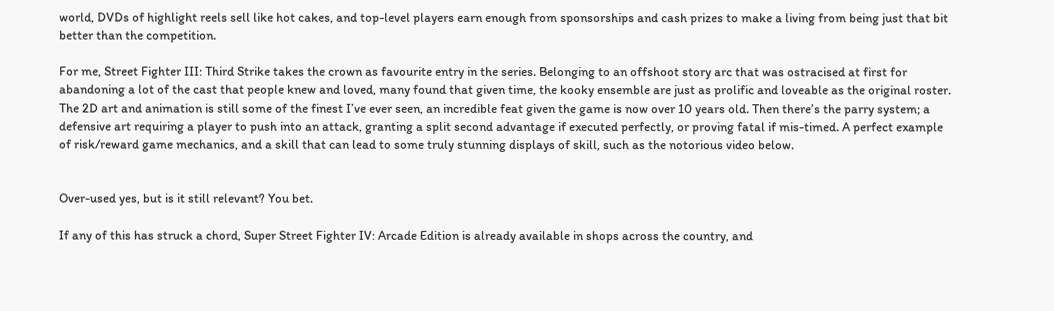world, DVDs of highlight reels sell like hot cakes, and top-level players earn enough from sponsorships and cash prizes to make a living from being just that bit better than the competition.

For me, Street Fighter III: Third Strike takes the crown as favourite entry in the series. Belonging to an offshoot story arc that was ostracised at first for abandoning a lot of the cast that people knew and loved, many found that given time, the kooky ensemble are just as prolific and loveable as the original roster. The 2D art and animation is still some of the finest I’ve ever seen, an incredible feat given the game is now over 10 years old. Then there’s the parry system; a defensive art requiring a player to push into an attack, granting a split second advantage if executed perfectly, or proving fatal if mis-timed. A perfect example of risk/reward game mechanics, and a skill that can lead to some truly stunning displays of skill, such as the notorious video below.


Over-used yes, but is it still relevant? You bet.

If any of this has struck a chord, Super Street Fighter IV: Arcade Edition is already available in shops across the country, and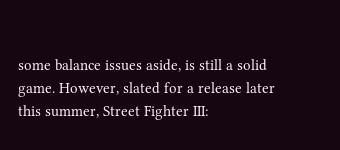some balance issues aside, is still a solid game. However, slated for a release later this summer, Street Fighter III: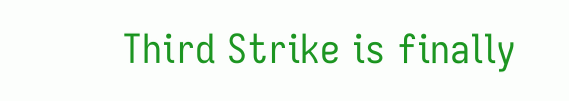Third Strike is finally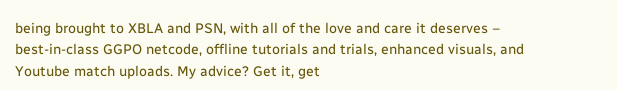being brought to XBLA and PSN, with all of the love and care it deserves – best-in-class GGPO netcode, offline tutorials and trials, enhanced visuals, and Youtube match uploads. My advice? Get it, get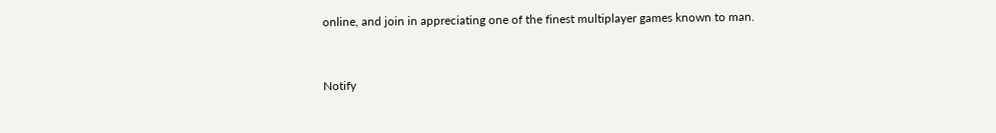online, and join in appreciating one of the finest multiplayer games known to man.


Notify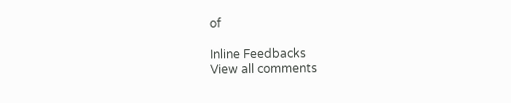of

Inline Feedbacks
View all comments